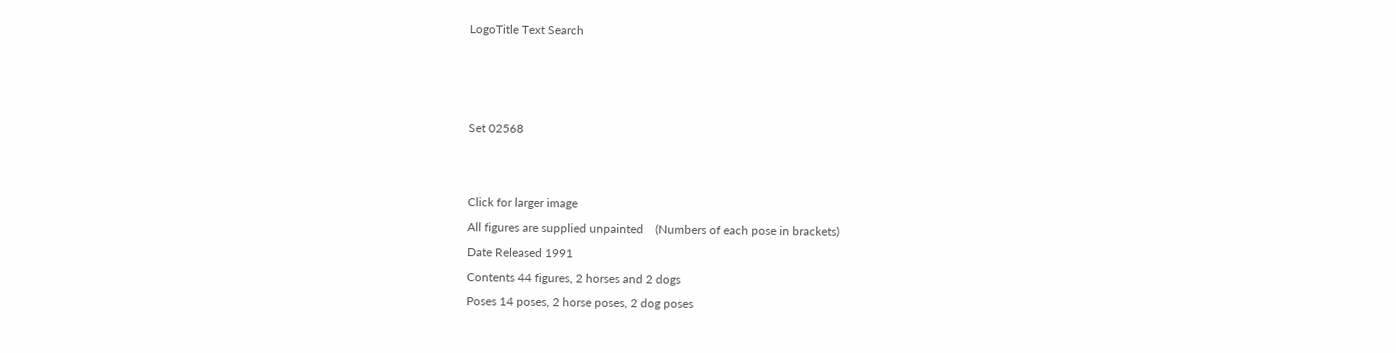LogoTitle Text Search



Set 02568


Click for larger image
All figures are supplied unpainted    (Numbers of each pose in brackets)
Date Released 1991
Contents 44 figures, 2 horses and 2 dogs
Poses 14 poses, 2 horse poses, 2 dog poses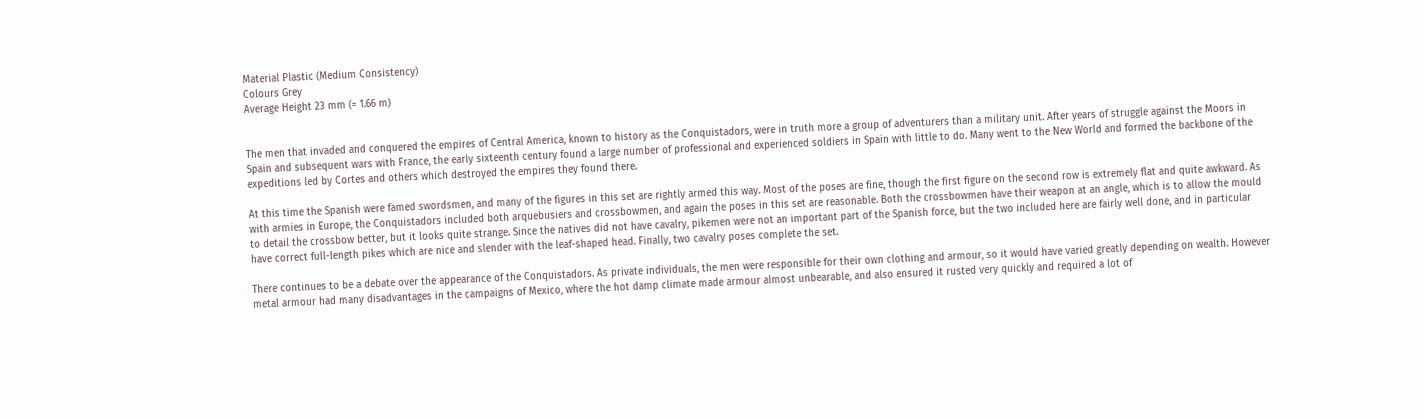Material Plastic (Medium Consistency)
Colours Grey
Average Height 23 mm (= 1.66 m)


The men that invaded and conquered the empires of Central America, known to history as the Conquistadors, were in truth more a group of adventurers than a military unit. After years of struggle against the Moors in Spain and subsequent wars with France, the early sixteenth century found a large number of professional and experienced soldiers in Spain with little to do. Many went to the New World and formed the backbone of the expeditions led by Cortes and others which destroyed the empires they found there.

At this time the Spanish were famed swordsmen, and many of the figures in this set are rightly armed this way. Most of the poses are fine, though the first figure on the second row is extremely flat and quite awkward. As with armies in Europe, the Conquistadors included both arquebusiers and crossbowmen, and again the poses in this set are reasonable. Both the crossbowmen have their weapon at an angle, which is to allow the mould to detail the crossbow better, but it looks quite strange. Since the natives did not have cavalry, pikemen were not an important part of the Spanish force, but the two included here are fairly well done, and in particular have correct full-length pikes which are nice and slender with the leaf-shaped head. Finally, two cavalry poses complete the set.

There continues to be a debate over the appearance of the Conquistadors. As private individuals, the men were responsible for their own clothing and armour, so it would have varied greatly depending on wealth. However metal armour had many disadvantages in the campaigns of Mexico, where the hot damp climate made armour almost unbearable, and also ensured it rusted very quickly and required a lot of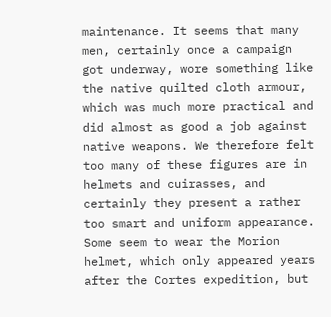maintenance. It seems that many men, certainly once a campaign got underway, wore something like the native quilted cloth armour, which was much more practical and did almost as good a job against native weapons. We therefore felt too many of these figures are in helmets and cuirasses, and certainly they present a rather too smart and uniform appearance. Some seem to wear the Morion helmet, which only appeared years after the Cortes expedition, but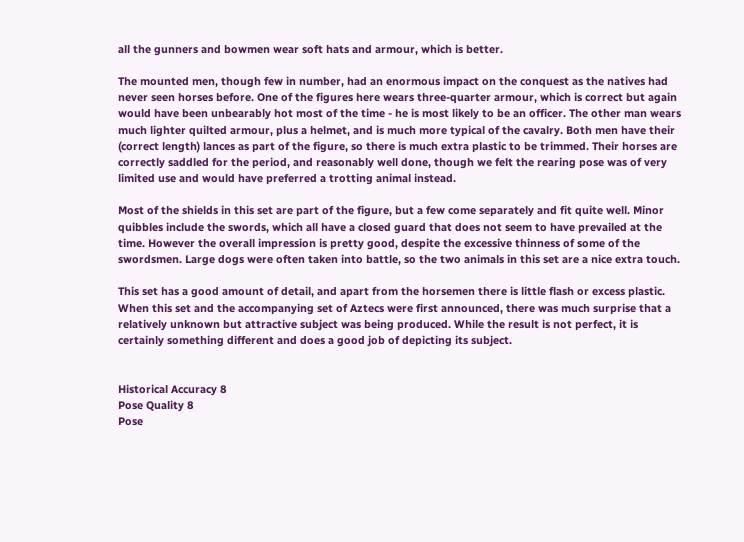all the gunners and bowmen wear soft hats and armour, which is better.

The mounted men, though few in number, had an enormous impact on the conquest as the natives had never seen horses before. One of the figures here wears three-quarter armour, which is correct but again would have been unbearably hot most of the time - he is most likely to be an officer. The other man wears much lighter quilted armour, plus a helmet, and is much more typical of the cavalry. Both men have their (correct length) lances as part of the figure, so there is much extra plastic to be trimmed. Their horses are correctly saddled for the period, and reasonably well done, though we felt the rearing pose was of very limited use and would have preferred a trotting animal instead.

Most of the shields in this set are part of the figure, but a few come separately and fit quite well. Minor quibbles include the swords, which all have a closed guard that does not seem to have prevailed at the time. However the overall impression is pretty good, despite the excessive thinness of some of the swordsmen. Large dogs were often taken into battle, so the two animals in this set are a nice extra touch.

This set has a good amount of detail, and apart from the horsemen there is little flash or excess plastic. When this set and the accompanying set of Aztecs were first announced, there was much surprise that a relatively unknown but attractive subject was being produced. While the result is not perfect, it is certainly something different and does a good job of depicting its subject.


Historical Accuracy 8
Pose Quality 8
Pose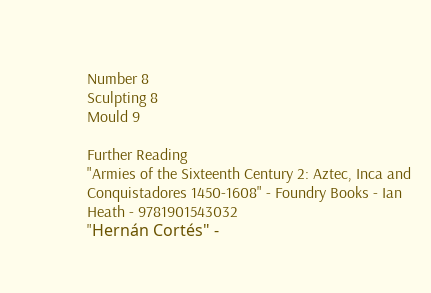Number 8
Sculpting 8
Mould 9

Further Reading
"Armies of the Sixteenth Century 2: Aztec, Inca and Conquistadores 1450-1608" - Foundry Books - Ian Heath - 9781901543032
"Hernán Cortés" -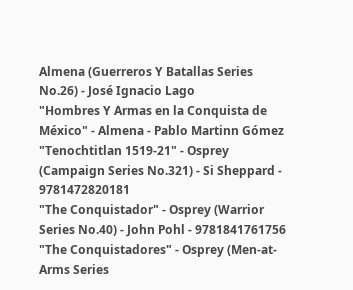Almena (Guerreros Y Batallas Series No.26) - José Ignacio Lago
"Hombres Y Armas en la Conquista de México" - Almena - Pablo Martinn Gómez
"Tenochtitlan 1519-21" - Osprey (Campaign Series No.321) - Si Sheppard - 9781472820181
"The Conquistador" - Osprey (Warrior Series No.40) - John Pohl - 9781841761756
"The Conquistadores" - Osprey (Men-at-Arms Series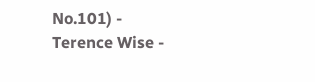No.101) - Terence Wise -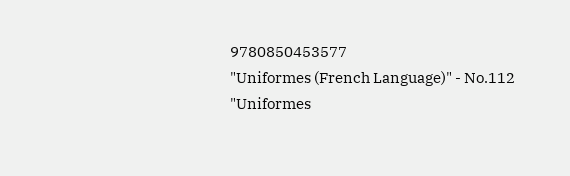9780850453577
"Uniformes (French Language)" - No.112
"Uniformes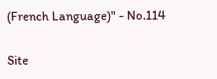(French Language)" - No.114

Site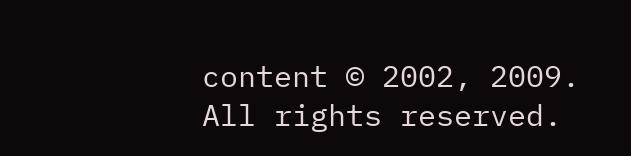content © 2002, 2009. All rights reserved.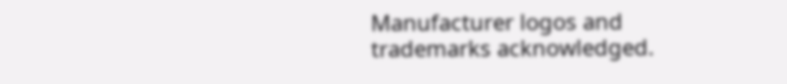Manufacturer logos and trademarks acknowledged.